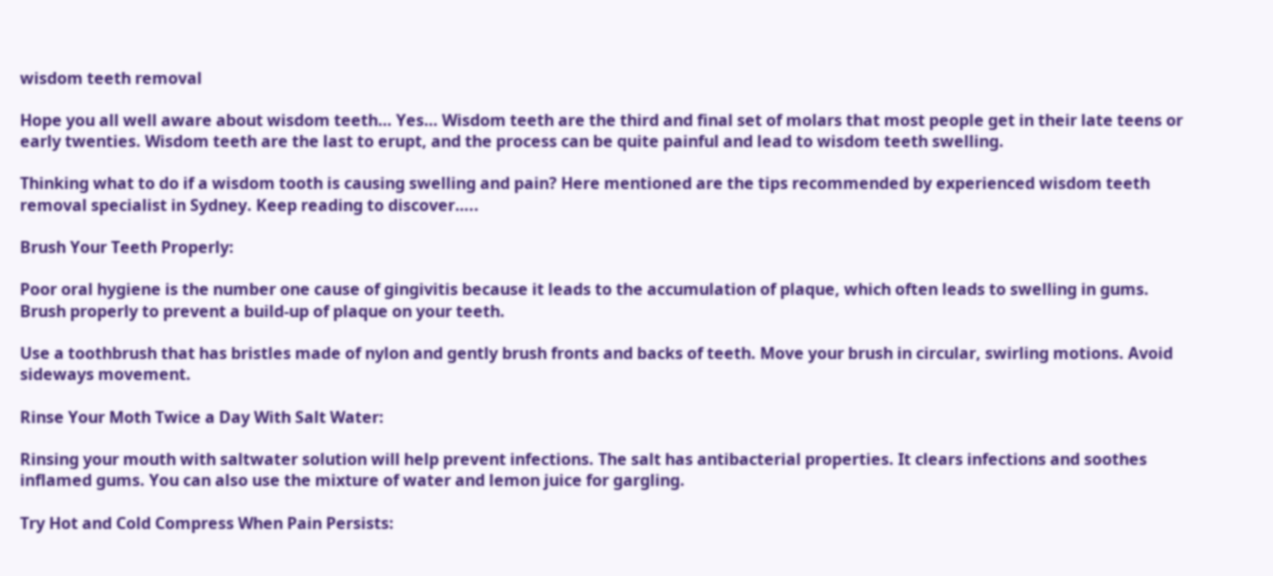wisdom teeth removal

Hope you all well aware about wisdom teeth… Yes… Wisdom teeth are the third and final set of molars that most people get in their late teens or early twenties. Wisdom teeth are the last to erupt, and the process can be quite painful and lead to wisdom teeth swelling.

Thinking what to do if a wisdom tooth is causing swelling and pain? Here mentioned are the tips recommended by experienced wisdom teeth removal specialist in Sydney. Keep reading to discover…..

Brush Your Teeth Properly:

Poor oral hygiene is the number one cause of gingivitis because it leads to the accumulation of plaque, which often leads to swelling in gums. Brush properly to prevent a build-up of plaque on your teeth.

Use a toothbrush that has bristles made of nylon and gently brush fronts and backs of teeth. Move your brush in circular, swirling motions. Avoid sideways movement.

Rinse Your Moth Twice a Day With Salt Water:

Rinsing your mouth with saltwater solution will help prevent infections. The salt has antibacterial properties. It clears infections and soothes inflamed gums. You can also use the mixture of water and lemon juice for gargling.

Try Hot and Cold Compress When Pain Persists: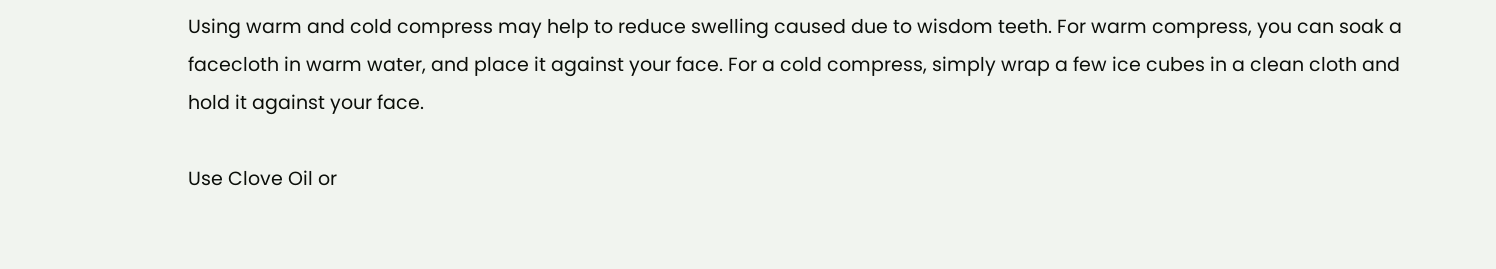Using warm and cold compress may help to reduce swelling caused due to wisdom teeth. For warm compress, you can soak a facecloth in warm water, and place it against your face. For a cold compress, simply wrap a few ice cubes in a clean cloth and hold it against your face.

Use Clove Oil or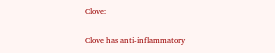Clove:

Clove has anti-inflammatory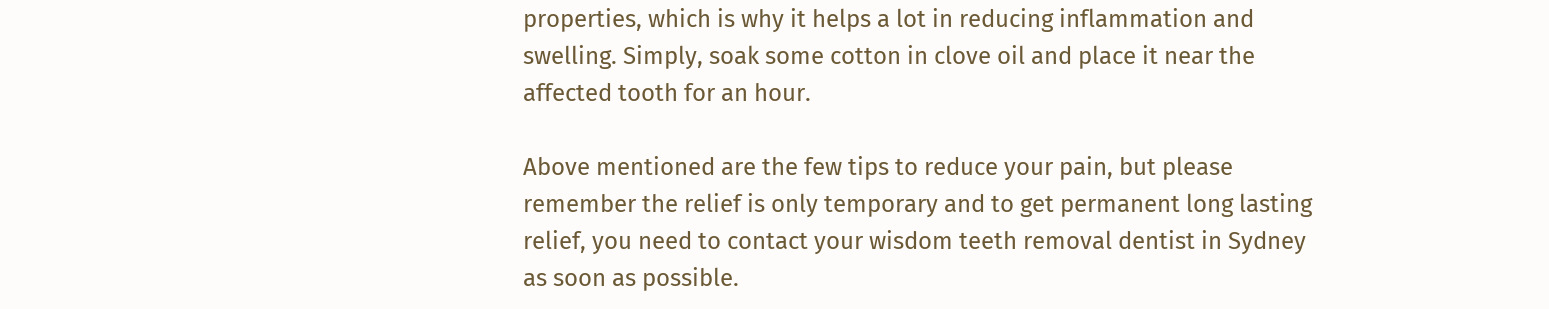properties, which is why it helps a lot in reducing inflammation and swelling. Simply, soak some cotton in clove oil and place it near the affected tooth for an hour.

Above mentioned are the few tips to reduce your pain, but please remember the relief is only temporary and to get permanent long lasting relief, you need to contact your wisdom teeth removal dentist in Sydney as soon as possible.